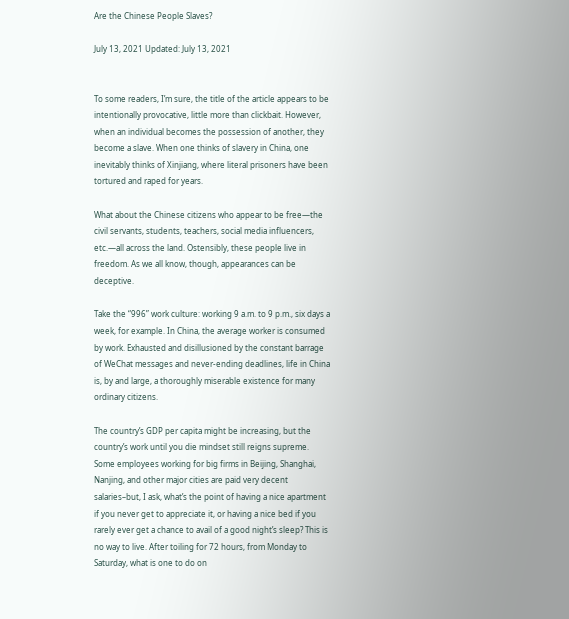Are the Chinese People Slaves?

July 13, 2021 Updated: July 13, 2021


To some readers, I’m sure, the title of the article appears to be intentionally provocative, little more than clickbait. However, when an individual becomes the possession of another, they become a slave. When one thinks of slavery in China, one inevitably thinks of Xinjiang, where literal prisoners have been tortured and raped for years.

What about the Chinese citizens who appear to be free—the civil servants, students, teachers, social media influencers, etc.—all across the land. Ostensibly, these people live in freedom. As we all know, though, appearances can be deceptive.

Take the “996” work culture: working 9 a.m. to 9 p.m., six days a week, for example. In China, the average worker is consumed by work. Exhausted and disillusioned by the constant barrage of WeChat messages and never-ending deadlines, life in China is, by and large, a thoroughly miserable existence for many ordinary citizens.

The country’s GDP per capita might be increasing, but the country’s work until you die mindset still reigns supreme. Some employees working for big firms in Beijing, Shanghai, Nanjing, and other major cities are paid very decent salaries–but, I ask, what’s the point of having a nice apartment if you never get to appreciate it, or having a nice bed if you rarely ever get a chance to avail of a good night’s sleep? This is no way to live. After toiling for 72 hours, from Monday to Saturday, what is one to do on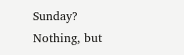Sunday? Nothing, but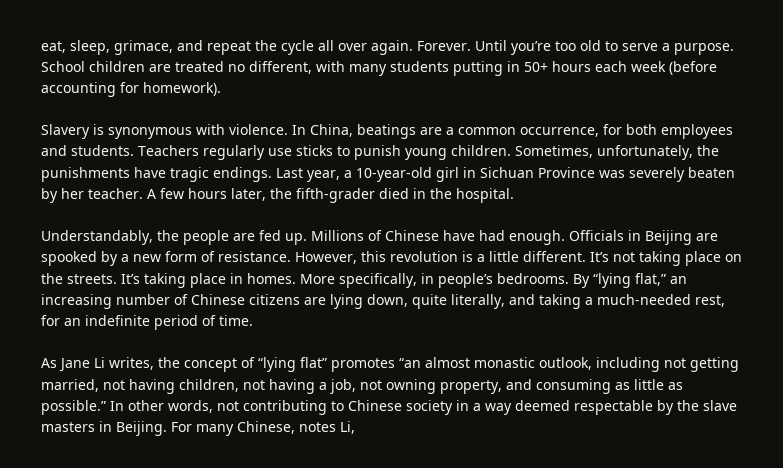eat, sleep, grimace, and repeat the cycle all over again. Forever. Until you’re too old to serve a purpose. School children are treated no different, with many students putting in 50+ hours each week (before accounting for homework).

Slavery is synonymous with violence. In China, beatings are a common occurrence, for both employees and students. Teachers regularly use sticks to punish young children. Sometimes, unfortunately, the punishments have tragic endings. Last year, a 10-year-old girl in Sichuan Province was severely beaten by her teacher. A few hours later, the fifth-grader died in the hospital.

Understandably, the people are fed up. Millions of Chinese have had enough. Officials in Beijing are spooked by a new form of resistance. However, this revolution is a little different. It’s not taking place on the streets. It’s taking place in homes. More specifically, in people’s bedrooms. By “lying flat,” an increasing number of Chinese citizens are lying down, quite literally, and taking a much-needed rest, for an indefinite period of time.

As Jane Li writes, the concept of “lying flat” promotes “an almost monastic outlook, including not getting married, not having children, not having a job, not owning property, and consuming as little as possible.” In other words, not contributing to Chinese society in a way deemed respectable by the slave masters in Beijing. For many Chinese, notes Li,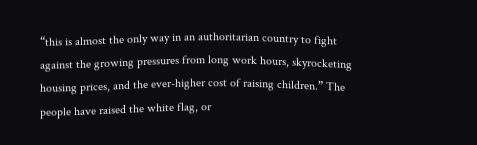“this is almost the only way in an authoritarian country to fight against the growing pressures from long work hours, skyrocketing housing prices, and the ever-higher cost of raising children.” The people have raised the white flag, or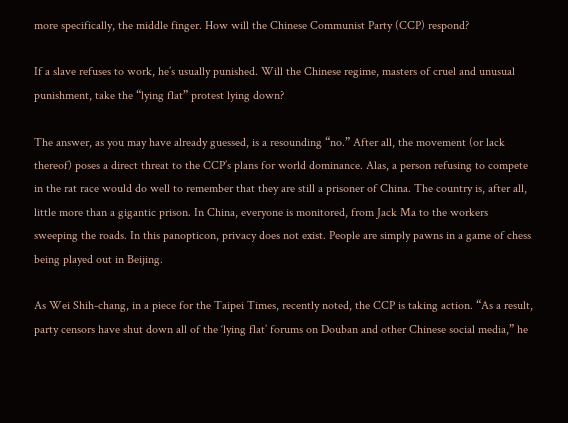more specifically, the middle finger. How will the Chinese Communist Party (CCP) respond?

If a slave refuses to work, he’s usually punished. Will the Chinese regime, masters of cruel and unusual punishment, take the “lying flat” protest lying down?

The answer, as you may have already guessed, is a resounding “no.” After all, the movement (or lack thereof) poses a direct threat to the CCP’s plans for world dominance. Alas, a person refusing to compete in the rat race would do well to remember that they are still a prisoner of China. The country is, after all, little more than a gigantic prison. In China, everyone is monitored, from Jack Ma to the workers sweeping the roads. In this panopticon, privacy does not exist. People are simply pawns in a game of chess being played out in Beijing.

As Wei Shih-chang, in a piece for the Taipei Times, recently noted, the CCP is taking action. “As a result, party censors have shut down all of the ‘lying flat’ forums on Douban and other Chinese social media,” he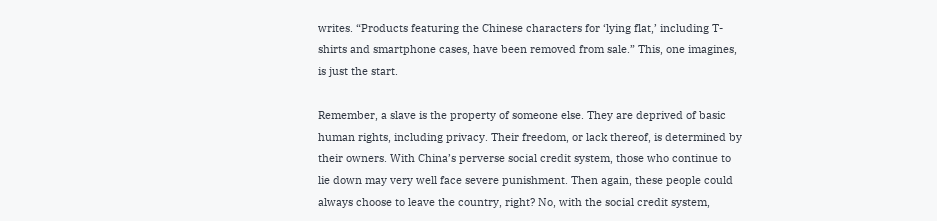writes. “Products featuring the Chinese characters for ‘lying flat,’ including T-shirts and smartphone cases, have been removed from sale.” This, one imagines, is just the start.

Remember, a slave is the property of someone else. They are deprived of basic human rights, including privacy. Their freedom, or lack thereof, is determined by their owners. With China’s perverse social credit system, those who continue to lie down may very well face severe punishment. Then again, these people could always choose to leave the country, right? No, with the social credit system,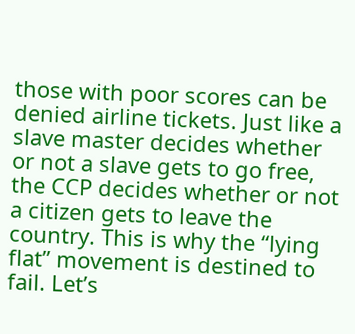those with poor scores can be denied airline tickets. Just like a slave master decides whether or not a slave gets to go free, the CCP decides whether or not a citizen gets to leave the country. This is why the “lying flat” movement is destined to fail. Let’s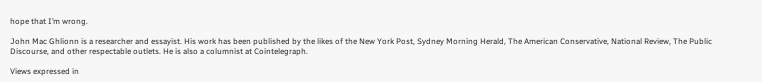hope that I’m wrong.

John Mac Ghlionn is a researcher and essayist. His work has been published by the likes of the New York Post, Sydney Morning Herald, The American Conservative, National Review, The Public Discourse, and other respectable outlets. He is also a columnist at Cointelegraph.

Views expressed in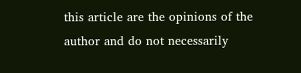this article are the opinions of the author and do not necessarily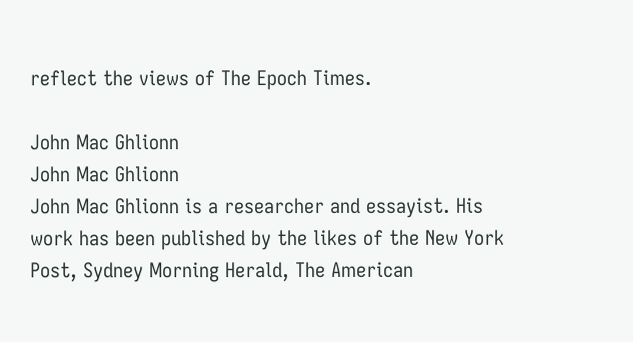reflect the views of The Epoch Times.

John Mac Ghlionn
John Mac Ghlionn
John Mac Ghlionn is a researcher and essayist. His work has been published by the likes of the New York Post, Sydney Morning Herald, The American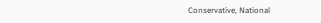Conservative, National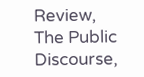Review, The Public Discourse,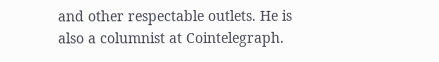and other respectable outlets. He is also a columnist at Cointelegraph.